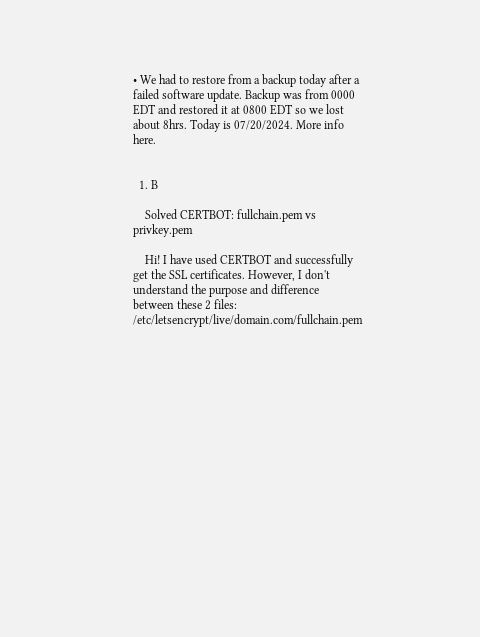• We had to restore from a backup today after a failed software update. Backup was from 0000 EDT and restored it at 0800 EDT so we lost about 8hrs. Today is 07/20/2024. More info here.


  1. B

    Solved CERTBOT: fullchain.pem vs privkey.pem

    Hi! I have used CERTBOT and successfully get the SSL certificates. However, I don't understand the purpose and difference between these 2 files: /etc/letsencrypt/live/domain.com/fullchain.pem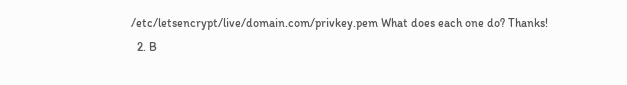/etc/letsencrypt/live/domain.com/privkey.pem What does each one do? Thanks!
  2. B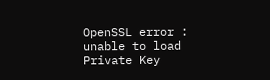OpenSSL error : unable to load Private Key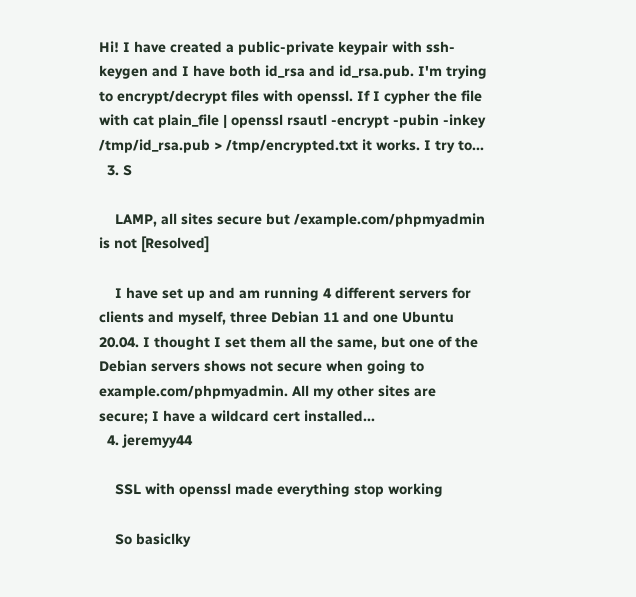Hi! I have created a public-private keypair with ssh-keygen and I have both id_rsa and id_rsa.pub. I'm trying to encrypt/decrypt files with openssl. If I cypher the file with cat plain_file | openssl rsautl -encrypt -pubin -inkey /tmp/id_rsa.pub > /tmp/encrypted.txt it works. I try to...
  3. S

    LAMP, all sites secure but /example.com/phpmyadmin is not [Resolved]

    I have set up and am running 4 different servers for clients and myself, three Debian 11 and one Ubuntu 20.04. I thought I set them all the same, but one of the Debian servers shows not secure when going to example.com/phpmyadmin. All my other sites are secure; I have a wildcard cert installed...
  4. jeremyy44

    SSL with openssl made everything stop working

    So basiclky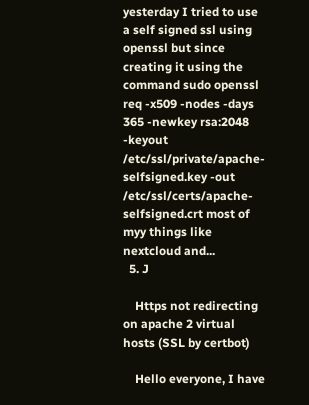yesterday I tried to use a self signed ssl using openssl but since creating it using the command sudo openssl req -x509 -nodes -days 365 -newkey rsa:2048 -keyout /etc/ssl/private/apache-selfsigned.key -out /etc/ssl/certs/apache-selfsigned.crt most of myy things like nextcloud and...
  5. J

    Https not redirecting on apache 2 virtual hosts (SSL by certbot)

    Hello everyone, I have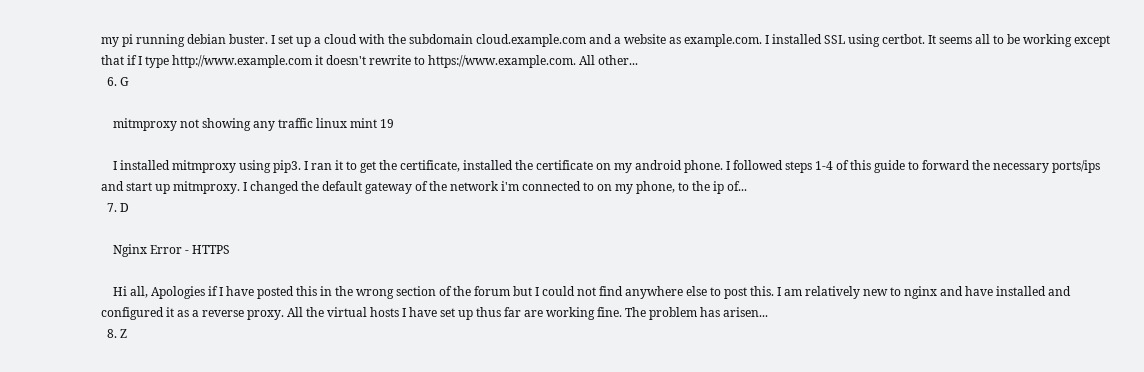my pi running debian buster. I set up a cloud with the subdomain cloud.example.com and a website as example.com. I installed SSL using certbot. It seems all to be working except that if I type http://www.example.com it doesn't rewrite to https://www.example.com. All other...
  6. G

    mitmproxy not showing any traffic linux mint 19

    I installed mitmproxy using pip3. I ran it to get the certificate, installed the certificate on my android phone. I followed steps 1-4 of this guide to forward the necessary ports/ips and start up mitmproxy. I changed the default gateway of the network i'm connected to on my phone, to the ip of...
  7. D

    Nginx Error - HTTPS

    Hi all, Apologies if I have posted this in the wrong section of the forum but I could not find anywhere else to post this. I am relatively new to nginx and have installed and configured it as a reverse proxy. All the virtual hosts I have set up thus far are working fine. The problem has arisen...
  8. Z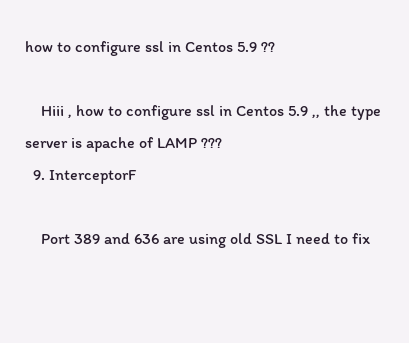how to configure ssl in Centos 5.9 ??

    Hiii , how to configure ssl in Centos 5.9 ,, the type server is apache of LAMP ???
  9. InterceptorF

    Port 389 and 636 are using old SSL I need to fix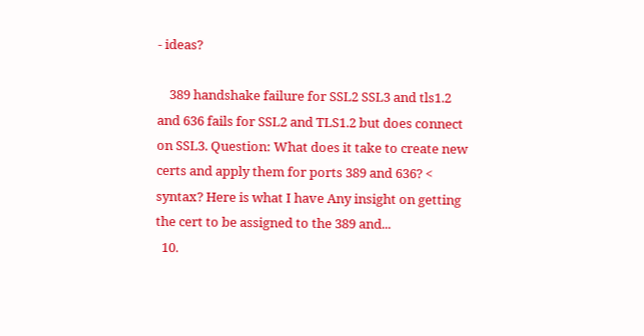- ideas?

    389 handshake failure for SSL2 SSL3 and tls1.2 and 636 fails for SSL2 and TLS1.2 but does connect on SSL3. Question: What does it take to create new certs and apply them for ports 389 and 636? < syntax? Here is what I have Any insight on getting the cert to be assigned to the 389 and...
  10.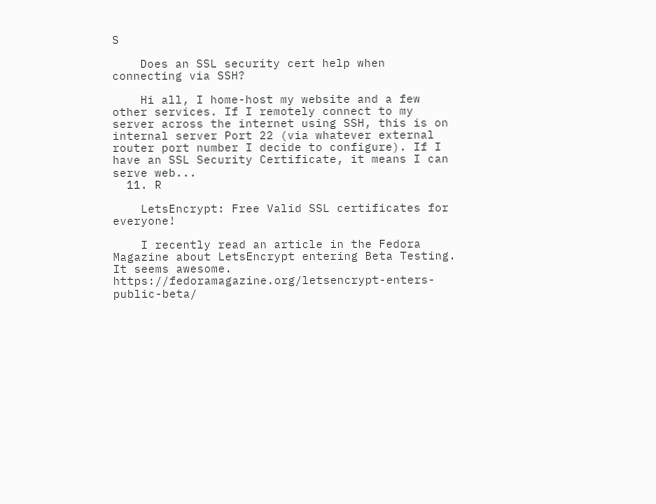S

    Does an SSL security cert help when connecting via SSH?

    Hi all, I home-host my website and a few other services. If I remotely connect to my server across the internet using SSH, this is on internal server Port 22 (via whatever external router port number I decide to configure). If I have an SSL Security Certificate, it means I can serve web...
  11. R

    LetsEncrypt: Free Valid SSL certificates for everyone!

    I recently read an article in the Fedora Magazine about LetsEncrypt entering Beta Testing. It seems awesome. https://fedoramagazine.org/letsencrypt-enters-public-beta/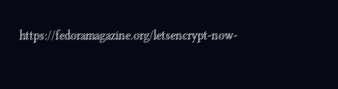https://fedoramagazine.org/letsencrypt-now-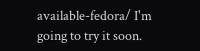available-fedora/ I'm going to try it soon.